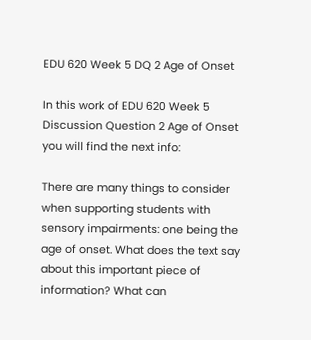EDU 620 Week 5 DQ 2 Age of Onset

In this work of EDU 620 Week 5 Discussion Question 2 Age of Onset you will find the next info:

There are many things to consider when supporting students with sensory impairments: one being the age of onset. What does the text say about this important piece of information? What can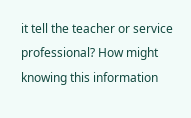it tell the teacher or service professional? How might knowing this information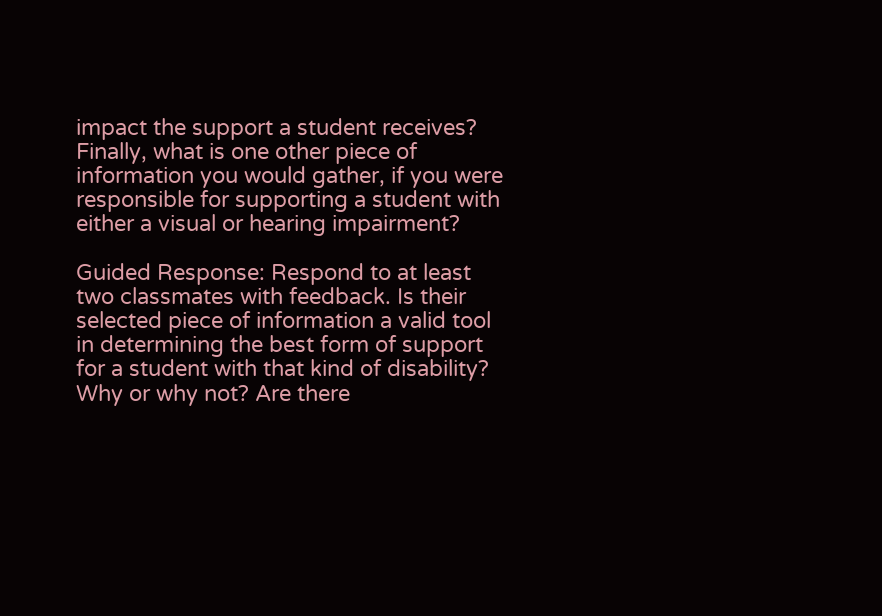impact the support a student receives? Finally, what is one other piece of information you would gather, if you were responsible for supporting a student with either a visual or hearing impairment?

Guided Response: Respond to at least two classmates with feedback. Is their selected piece of information a valid tool in determining the best form of support for a student with that kind of disability? Why or why not? Are there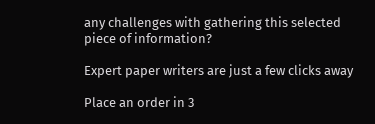any challenges with gathering this selected piece of information?

Expert paper writers are just a few clicks away

Place an order in 3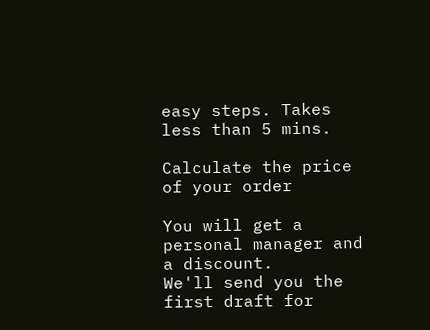easy steps. Takes less than 5 mins.

Calculate the price of your order

You will get a personal manager and a discount.
We'll send you the first draft for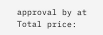approval by at
Total price: